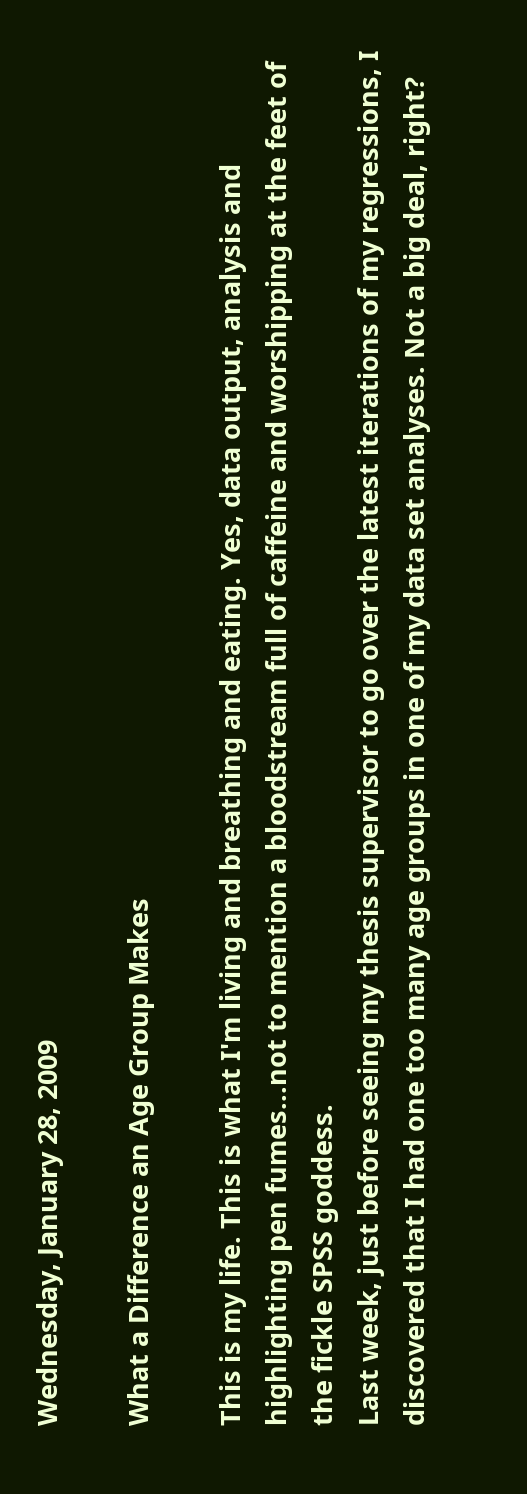Wednesday, January 28, 2009

What a Difference an Age Group Makes

This is my life. This is what I'm living and breathing and eating. Yes, data output, analysis and highlighting pen fumes...not to mention a bloodstream full of caffeine and worshipping at the feet of the fickle SPSS goddess.
Last week, just before seeing my thesis supervisor to go over the latest iterations of my regressions, I discovered that I had one too many age groups in one of my data set analyses. Not a big deal, right?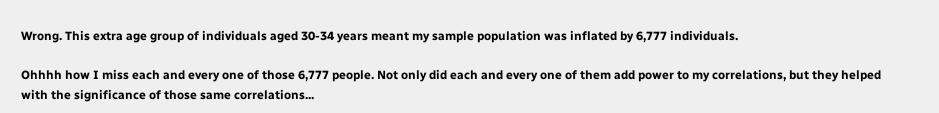Wrong. This extra age group of individuals aged 30-34 years meant my sample population was inflated by 6,777 individuals.

Ohhhh how I miss each and every one of those 6,777 people. Not only did each and every one of them add power to my correlations, but they helped with the significance of those same correlations...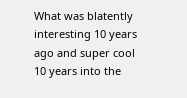What was blatently interesting 10 years ago and super cool 10 years into the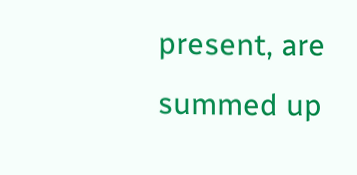present, are summed up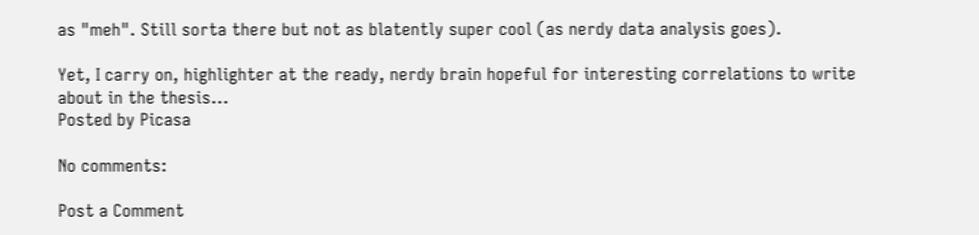as "meh". Still sorta there but not as blatently super cool (as nerdy data analysis goes).

Yet, I carry on, highlighter at the ready, nerdy brain hopeful for interesting correlations to write about in the thesis...
Posted by Picasa

No comments:

Post a Comment